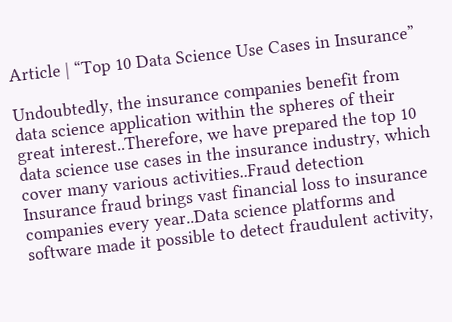Article | “Top 10 Data Science Use Cases in Insurance”

Undoubtedly, the insurance companies benefit from data science application within the spheres of their great interest..Therefore, we have prepared the top 10 data science use cases in the insurance industry, which cover many various activities..Fraud detection Insurance fraud brings vast financial loss to insurance companies every year..Data science platforms and software made it possible to detect fraudulent activity,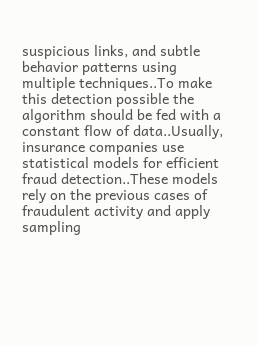suspicious links, and subtle behavior patterns using multiple techniques..To make this detection possible the algorithm should be fed with a constant flow of data..Usually, insurance companies use statistical models for efficient fraud detection..These models rely on the previous cases of fraudulent activity and apply sampling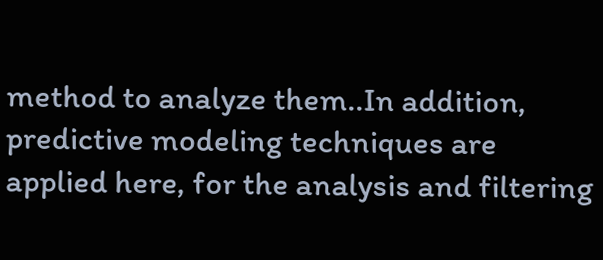method to analyze them..In addition, predictive modeling techniques are applied here, for the analysis and filtering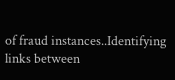of fraud instances..Identifying links between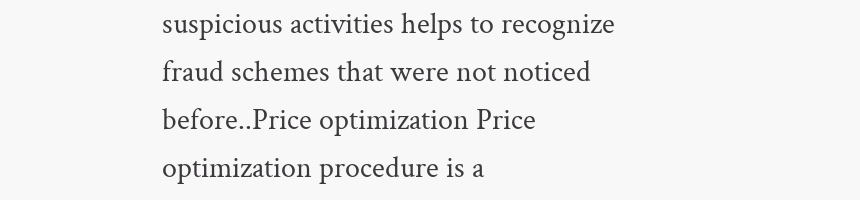suspicious activities helps to recognize fraud schemes that were not noticed before..Price optimization Price optimization procedure is a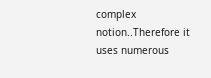complex notion..Therefore it uses numerous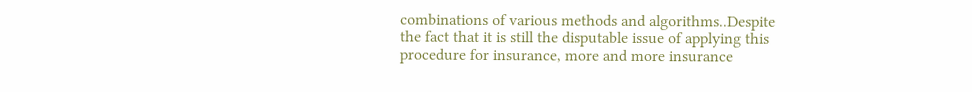combinations of various methods and algorithms..Despite the fact that it is still the disputable issue of applying this procedure for insurance, more and more insurance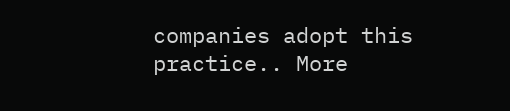companies adopt this practice.. More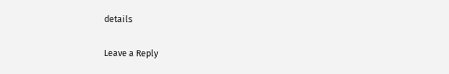details

Leave a Reply